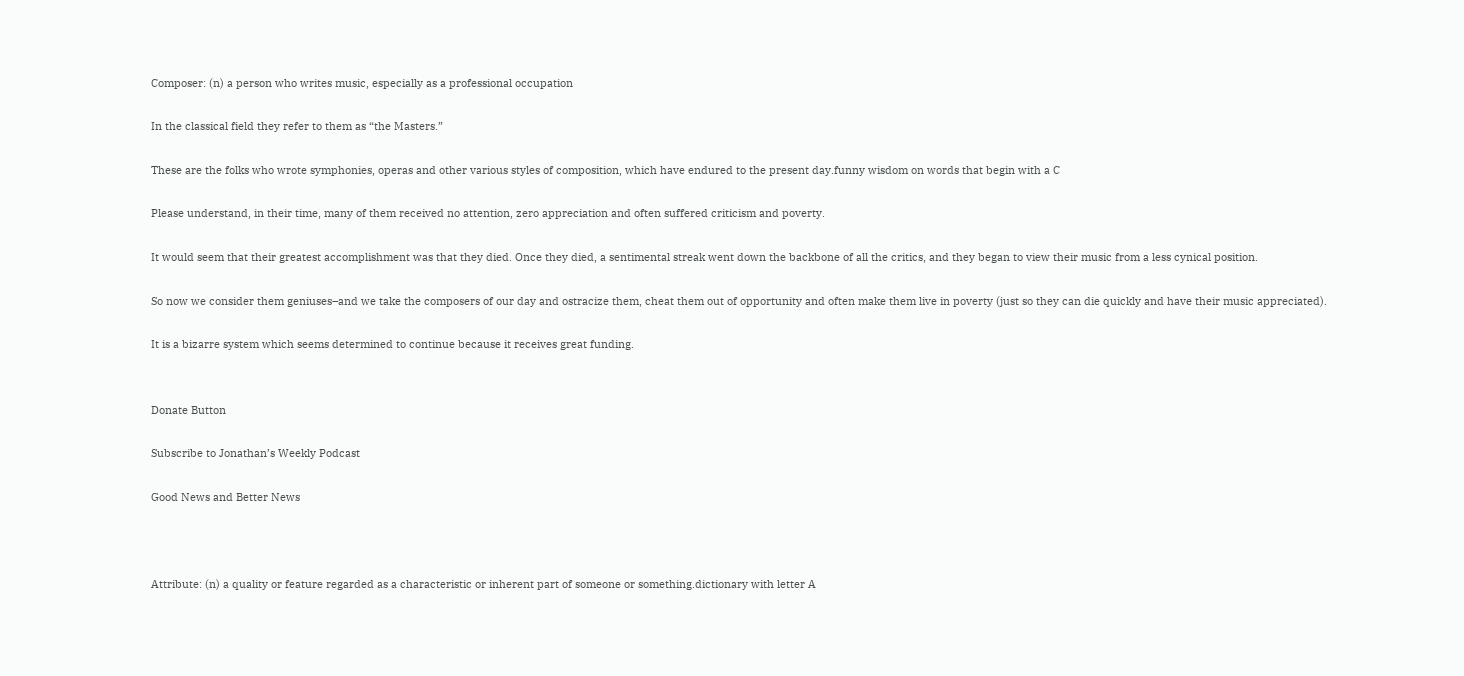Composer: (n) a person who writes music, especially as a professional occupation

In the classical field they refer to them as “the Masters.”

These are the folks who wrote symphonies, operas and other various styles of composition, which have endured to the present day.funny wisdom on words that begin with a C

Please understand, in their time, many of them received no attention, zero appreciation and often suffered criticism and poverty.

It would seem that their greatest accomplishment was that they died. Once they died, a sentimental streak went down the backbone of all the critics, and they began to view their music from a less cynical position.

So now we consider them geniuses–and we take the composers of our day and ostracize them, cheat them out of opportunity and often make them live in poverty (just so they can die quickly and have their music appreciated).

It is a bizarre system which seems determined to continue because it receives great funding.


Donate Button

Subscribe to Jonathan’s Weekly Podcast

Good News and Better News



Attribute: (n) a quality or feature regarded as a characteristic or inherent part of someone or something.dictionary with letter A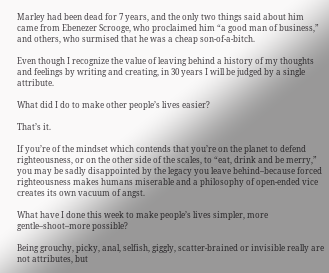Marley had been dead for 7 years, and the only two things said about him came from Ebenezer Scrooge, who proclaimed him “a good man of business,” and others, who surmised that he was a cheap son-of-a-bitch.

Even though I recognize the value of leaving behind a history of my thoughts and feelings by writing and creating, in 30 years I will be judged by a single attribute.

What did I do to make other people’s lives easier?

That’s it.

If you’re of the mindset which contends that you’re on the planet to defend righteousness, or on the other side of the scales, to “eat, drink and be merry,” you may be sadly disappointed by the legacy you leave behind–because forced righteousness makes humans miserable and a philosophy of open-ended vice creates its own vacuum of angst.

What have I done this week to make people’s lives simpler, more gentle–shoot–more possible?

Being grouchy, picky, anal, selfish, giggly, scatter-brained or invisible really are not attributes, but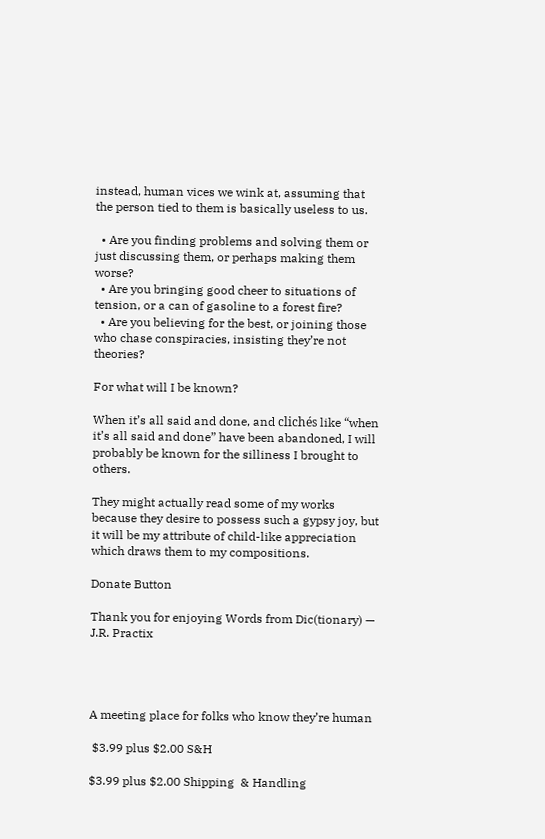instead, human vices we wink at, assuming that the person tied to them is basically useless to us.

  • Are you finding problems and solving them or just discussing them, or perhaps making them worse?
  • Are you bringing good cheer to situations of tension, or a can of gasoline to a forest fire?
  • Are you believing for the best, or joining those who chase conspiracies, insisting they’re not theories?

For what will I be known?

When it’s all said and done, and clichés like “when it’s all said and done” have been abandoned, I will probably be known for the silliness I brought to others.

They might actually read some of my works because they desire to possess such a gypsy joy, but it will be my attribute of child-like appreciation which draws them to my compositions.

Donate Button

Thank you for enjoying Words from Dic(tionary) —  J.R. Practix




A meeting place for folks who know they’re human

 $3.99 plus $2.00 S&H

$3.99 plus $2.00 Shipping  & Handling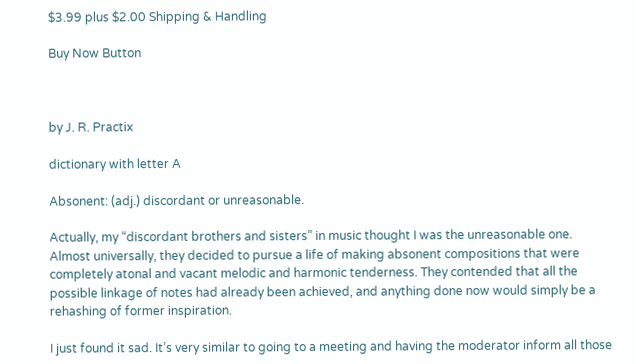$3.99 plus $2.00 Shipping & Handling

Buy Now Button



by J. R. Practix

dictionary with letter A

Absonent: (adj.) discordant or unreasonable.

Actually, my “discordant brothers and sisters” in music thought I was the unreasonable one. Almost universally, they decided to pursue a life of making absonent compositions that were completely atonal and vacant melodic and harmonic tenderness. They contended that all the possible linkage of notes had already been achieved, and anything done now would simply be a rehashing of former inspiration.

I just found it sad. It’s very similar to going to a meeting and having the moderator inform all those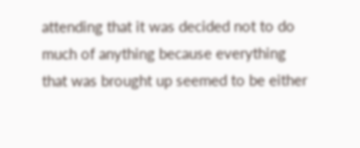attending that it was decided not to do much of anything because everything that was brought up seemed to be either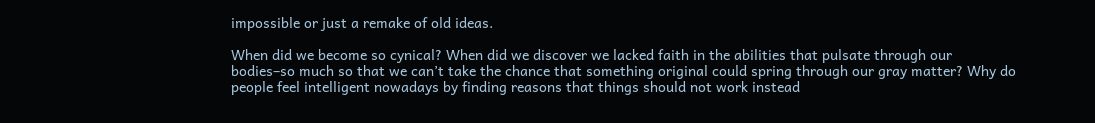impossible or just a remake of old ideas.

When did we become so cynical? When did we discover we lacked faith in the abilities that pulsate through our bodies–so much so that we can’t take the chance that something original could spring through our gray matter? Why do people feel intelligent nowadays by finding reasons that things should not work instead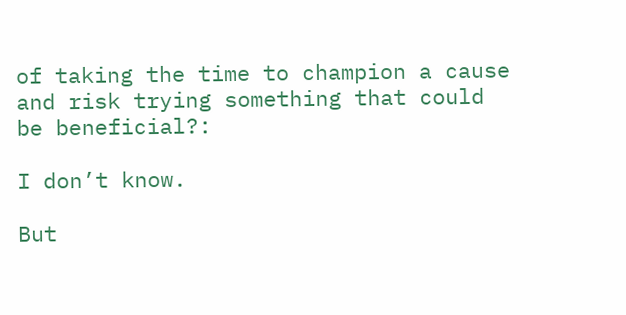of taking the time to champion a cause and risk trying something that could be beneficial?:

I don’t know.

But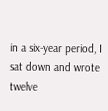in a six-year period, I sat down and wrote twelve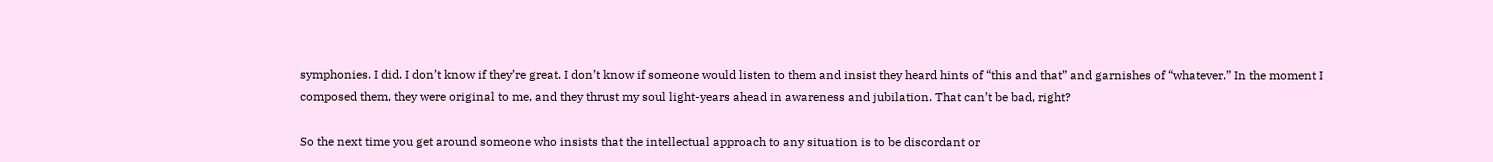symphonies. I did. I don’t know if they’re great. I don’t know if someone would listen to them and insist they heard hints of “this and that” and garnishes of “whatever.” In the moment I composed them, they were original to me, and they thrust my soul light-years ahead in awareness and jubilation. That can’t be bad, right?

So the next time you get around someone who insists that the intellectual approach to any situation is to be discordant or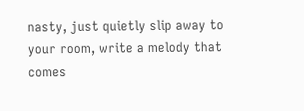nasty, just quietly slip away to your room, write a melody that comes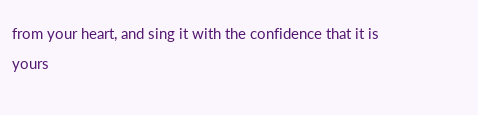from your heart, and sing it with the confidence that it is yours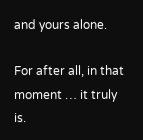and yours alone.

For after all, in that moment … it truly is.